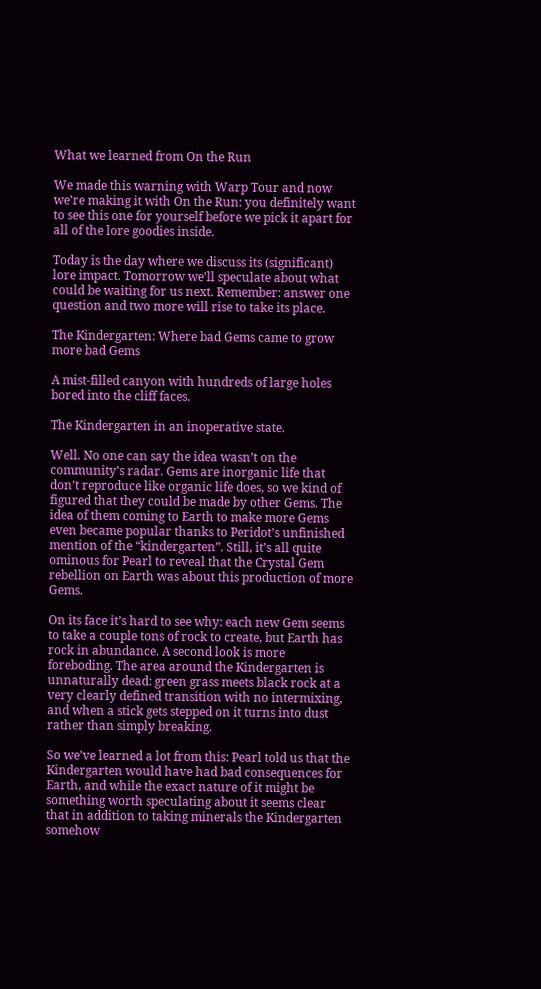What we learned from On the Run

We made this warning with Warp Tour and now we’re making it with On the Run: you definitely want to see this one for yourself before we pick it apart for all of the lore goodies inside.

Today is the day where we discuss its (significant) lore impact. Tomorrow we’ll speculate about what could be waiting for us next. Remember: answer one question and two more will rise to take its place.

The Kindergarten: Where bad Gems came to grow more bad Gems

A mist-filled canyon with hundreds of large holes bored into the cliff faces.

The Kindergarten in an inoperative state.

Well. No one can say the idea wasn’t on the community’s radar. Gems are inorganic life that don’t reproduce like organic life does, so we kind of figured that they could be made by other Gems. The idea of them coming to Earth to make more Gems even became popular thanks to Peridot’s unfinished mention of the “kindergarten”. Still, it’s all quite ominous for Pearl to reveal that the Crystal Gem rebellion on Earth was about this production of more Gems.

On its face it’s hard to see why: each new Gem seems to take a couple tons of rock to create, but Earth has rock in abundance. A second look is more foreboding. The area around the Kindergarten is unnaturally dead: green grass meets black rock at a very clearly defined transition with no intermixing, and when a stick gets stepped on it turns into dust rather than simply breaking.

So we’ve learned a lot from this: Pearl told us that the Kindergarten would have had bad consequences for Earth, and while the exact nature of it might be something worth speculating about it seems clear that in addition to taking minerals the Kindergarten somehow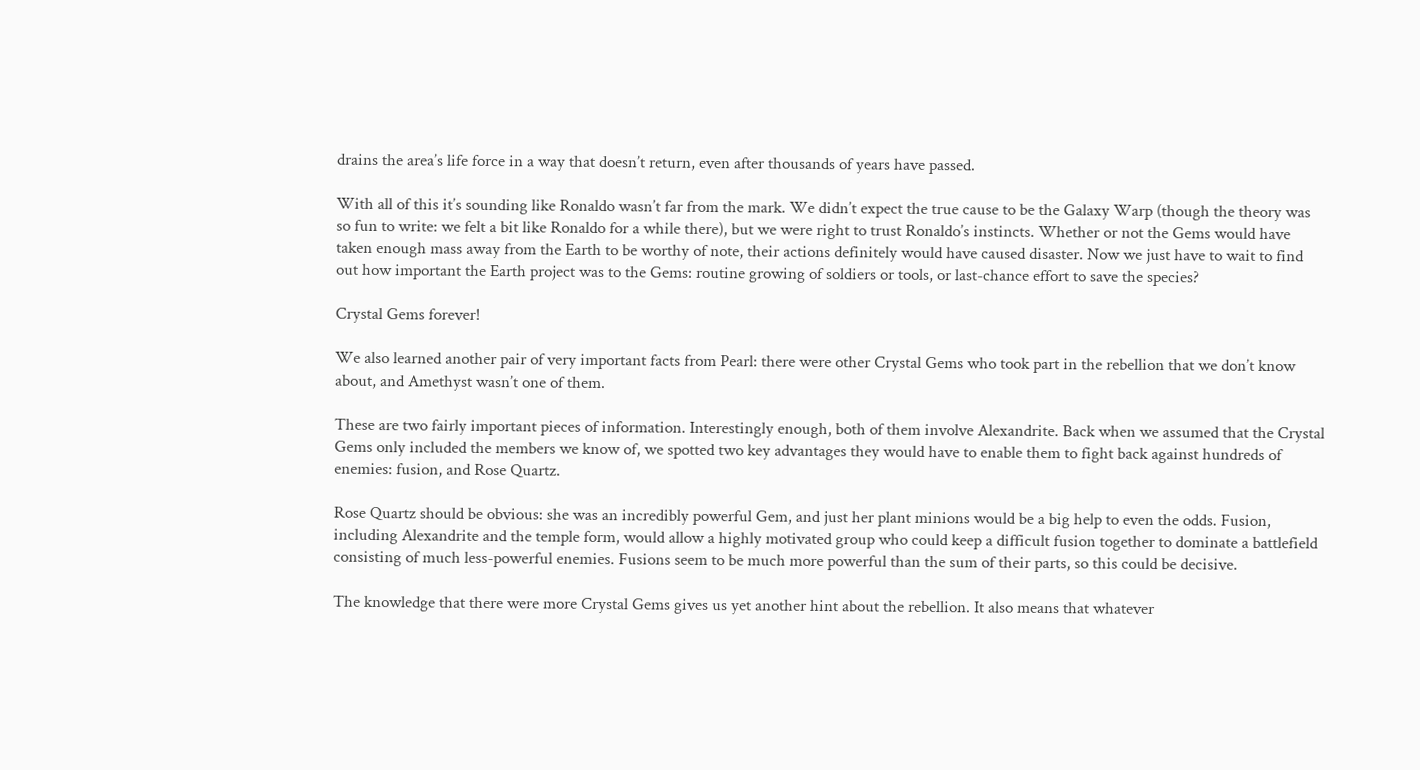drains the area’s life force in a way that doesn’t return, even after thousands of years have passed.

With all of this it’s sounding like Ronaldo wasn’t far from the mark. We didn’t expect the true cause to be the Galaxy Warp (though the theory was so fun to write: we felt a bit like Ronaldo for a while there), but we were right to trust Ronaldo’s instincts. Whether or not the Gems would have taken enough mass away from the Earth to be worthy of note, their actions definitely would have caused disaster. Now we just have to wait to find out how important the Earth project was to the Gems: routine growing of soldiers or tools, or last-chance effort to save the species?

Crystal Gems forever!

We also learned another pair of very important facts from Pearl: there were other Crystal Gems who took part in the rebellion that we don’t know about, and Amethyst wasn’t one of them.

These are two fairly important pieces of information. Interestingly enough, both of them involve Alexandrite. Back when we assumed that the Crystal Gems only included the members we know of, we spotted two key advantages they would have to enable them to fight back against hundreds of enemies: fusion, and Rose Quartz.

Rose Quartz should be obvious: she was an incredibly powerful Gem, and just her plant minions would be a big help to even the odds. Fusion, including Alexandrite and the temple form, would allow a highly motivated group who could keep a difficult fusion together to dominate a battlefield consisting of much less-powerful enemies. Fusions seem to be much more powerful than the sum of their parts, so this could be decisive.

The knowledge that there were more Crystal Gems gives us yet another hint about the rebellion. It also means that whatever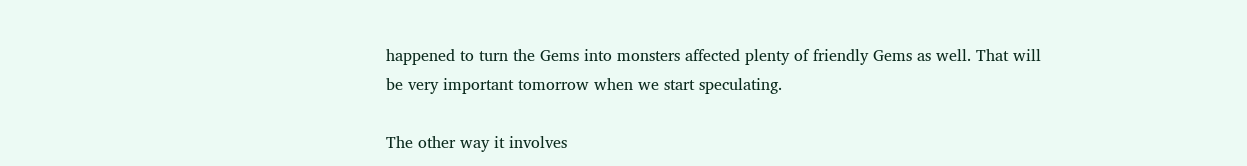happened to turn the Gems into monsters affected plenty of friendly Gems as well. That will be very important tomorrow when we start speculating.

The other way it involves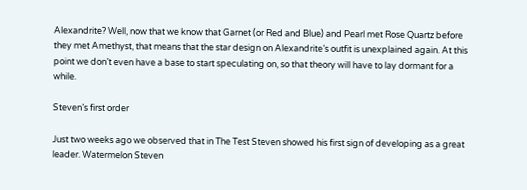Alexandrite? Well, now that we know that Garnet (or Red and Blue) and Pearl met Rose Quartz before they met Amethyst, that means that the star design on Alexandrite’s outfit is unexplained again. At this point we don’t even have a base to start speculating on, so that theory will have to lay dormant for a while.

Steven’s first order

Just two weeks ago we observed that in The Test Steven showed his first sign of developing as a great leader. Watermelon Steven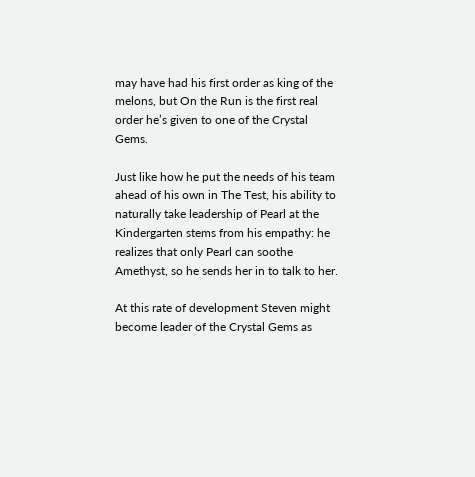may have had his first order as king of the melons, but On the Run is the first real order he’s given to one of the Crystal Gems.

Just like how he put the needs of his team ahead of his own in The Test, his ability to naturally take leadership of Pearl at the Kindergarten stems from his empathy: he realizes that only Pearl can soothe Amethyst, so he sends her in to talk to her.

At this rate of development Steven might become leader of the Crystal Gems as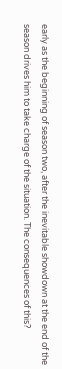early as the beginning of season two, after the inevitable showdown at the end of the season drives him to take charge of the situation. The consequences of this?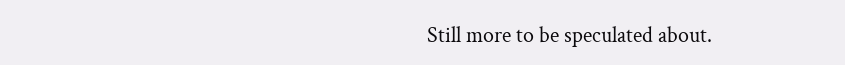Still more to be speculated about.